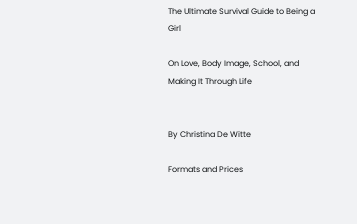The Ultimate Survival Guide to Being a Girl

On Love, Body Image, School, and Making It Through Life


By Christina De Witte

Formats and Prices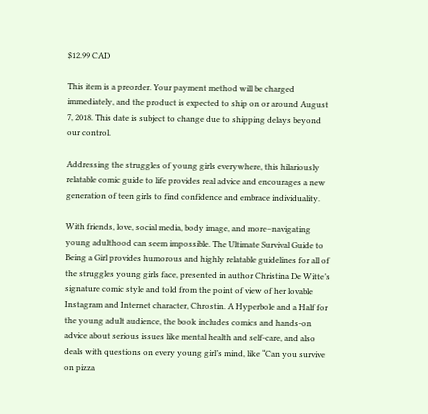$12.99 CAD

This item is a preorder. Your payment method will be charged immediately, and the product is expected to ship on or around August 7, 2018. This date is subject to change due to shipping delays beyond our control.

Addressing the struggles of young girls everywhere, this hilariously relatable comic guide to life provides real advice and encourages a new generation of teen girls to find confidence and embrace individuality.

With friends, love, social media, body image, and more–navigating young adulthood can seem impossible. The Ultimate Survival Guide to Being a Girl provides humorous and highly relatable guidelines for all of the struggles young girls face, presented in author Christina De Witte’s signature comic style and told from the point of view of her lovable Instagram and Internet character, Chrostin. A Hyperbole and a Half for the young adult audience, the book includes comics and hands-on advice about serious issues like mental health and self-care, and also deals with questions on every young girl’s mind, like “Can you survive on pizza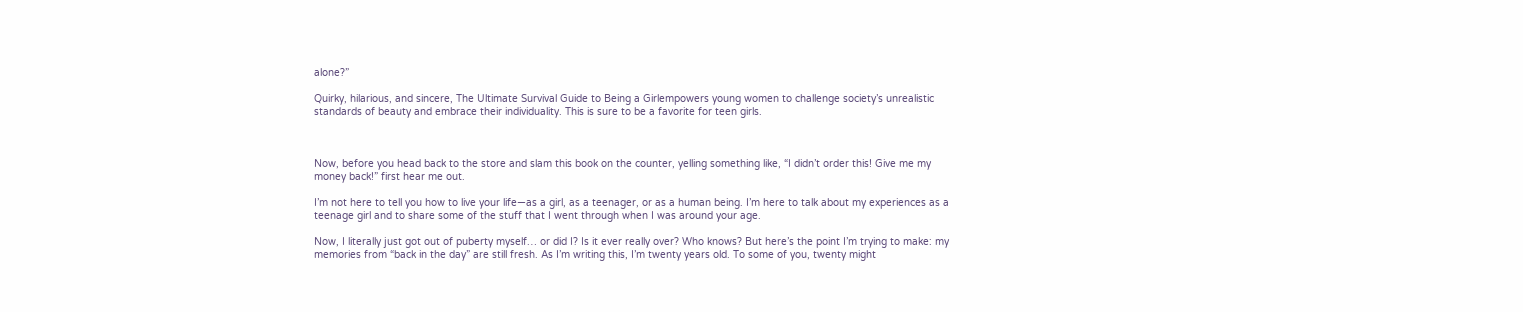alone?”

Quirky, hilarious, and sincere, The Ultimate Survival Guide to Being a Girlempowers young women to challenge society’s unrealistic standards of beauty and embrace their individuality. This is sure to be a favorite for teen girls.



Now, before you head back to the store and slam this book on the counter, yelling something like, “I didn’t order this! Give me my money back!” first hear me out.

I’m not here to tell you how to live your life—as a girl, as a teenager, or as a human being. I’m here to talk about my experiences as a teenage girl and to share some of the stuff that I went through when I was around your age.

Now, I literally just got out of puberty myself… or did I? Is it ever really over? Who knows? But here’s the point I’m trying to make: my memories from “back in the day” are still fresh. As I’m writing this, I’m twenty years old. To some of you, twenty might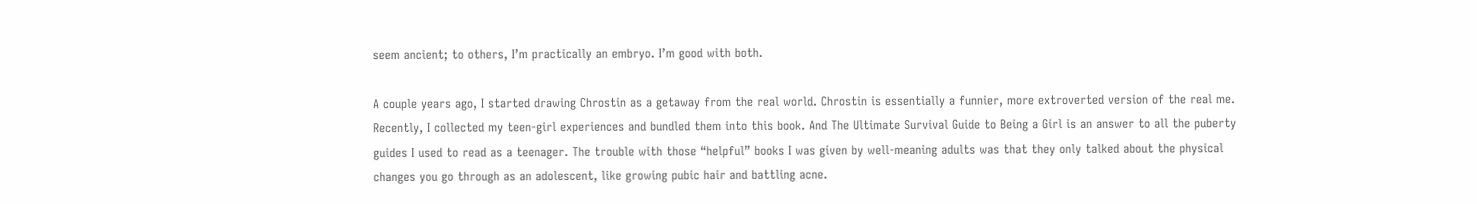seem ancient; to others, I’m practically an embryo. I’m good with both.

A couple years ago, I started drawing Chrostin as a getaway from the real world. Chrostin is essentially a funnier, more extroverted version of the real me. Recently, I collected my teen-girl experiences and bundled them into this book. And The Ultimate Survival Guide to Being a Girl is an answer to all the puberty guides I used to read as a teenager. The trouble with those “helpful” books I was given by well-meaning adults was that they only talked about the physical changes you go through as an adolescent, like growing pubic hair and battling acne.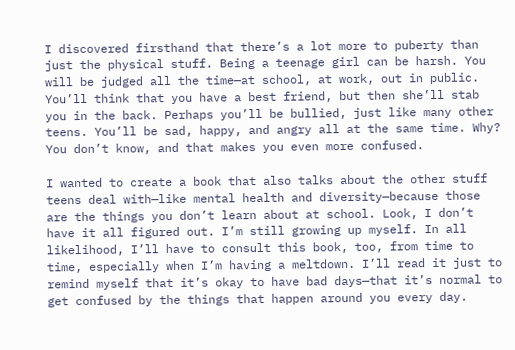I discovered firsthand that there’s a lot more to puberty than just the physical stuff. Being a teenage girl can be harsh. You will be judged all the time—at school, at work, out in public. You’ll think that you have a best friend, but then she’ll stab you in the back. Perhaps you’ll be bullied, just like many other teens. You’ll be sad, happy, and angry all at the same time. Why? You don’t know, and that makes you even more confused.

I wanted to create a book that also talks about the other stuff teens deal with—like mental health and diversity—because those are the things you don’t learn about at school. Look, I don’t have it all figured out. I’m still growing up myself. In all likelihood, I’ll have to consult this book, too, from time to time, especially when I’m having a meltdown. I’ll read it just to remind myself that it’s okay to have bad days—that it’s normal to get confused by the things that happen around you every day.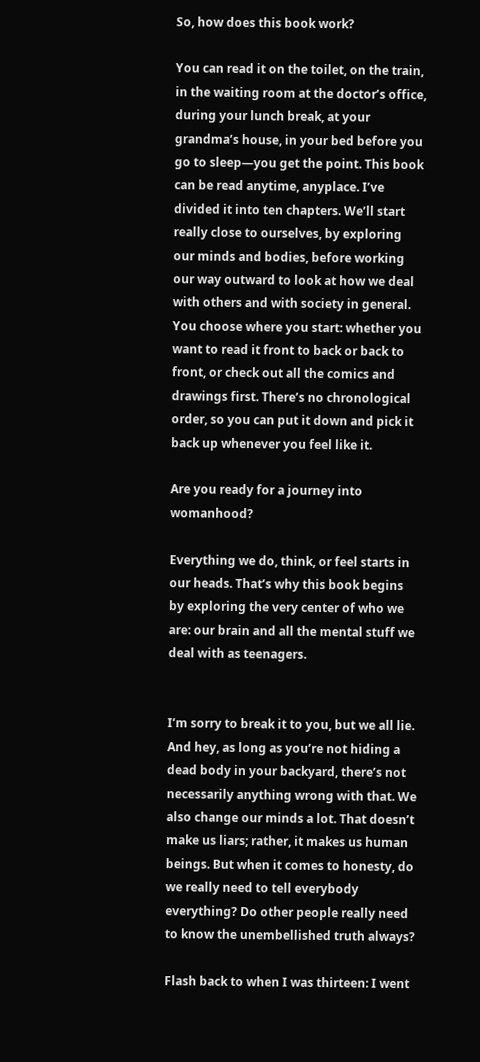So, how does this book work?

You can read it on the toilet, on the train, in the waiting room at the doctor’s office, during your lunch break, at your grandma’s house, in your bed before you go to sleep—you get the point. This book can be read anytime, anyplace. I’ve divided it into ten chapters. We’ll start really close to ourselves, by exploring our minds and bodies, before working our way outward to look at how we deal with others and with society in general. You choose where you start: whether you want to read it front to back or back to front, or check out all the comics and drawings first. There’s no chronological order, so you can put it down and pick it back up whenever you feel like it.

Are you ready for a journey into womanhood?

Everything we do, think, or feel starts in our heads. That’s why this book begins by exploring the very center of who we are: our brain and all the mental stuff we deal with as teenagers.


I’m sorry to break it to you, but we all lie. And hey, as long as you’re not hiding a dead body in your backyard, there’s not necessarily anything wrong with that. We also change our minds a lot. That doesn’t make us liars; rather, it makes us human beings. But when it comes to honesty, do we really need to tell everybody everything? Do other people really need to know the unembellished truth always?

Flash back to when I was thirteen: I went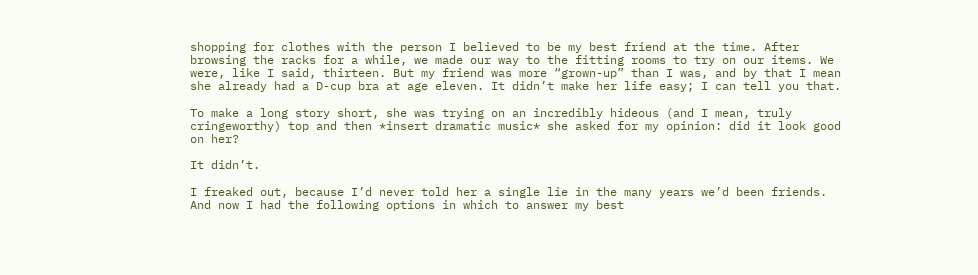shopping for clothes with the person I believed to be my best friend at the time. After browsing the racks for a while, we made our way to the fitting rooms to try on our items. We were, like I said, thirteen. But my friend was more “grown-up” than I was, and by that I mean she already had a D-cup bra at age eleven. It didn’t make her life easy; I can tell you that.

To make a long story short, she was trying on an incredibly hideous (and I mean, truly cringeworthy) top and then *insert dramatic music* she asked for my opinion: did it look good on her?

It didn’t.

I freaked out, because I’d never told her a single lie in the many years we’d been friends. And now I had the following options in which to answer my best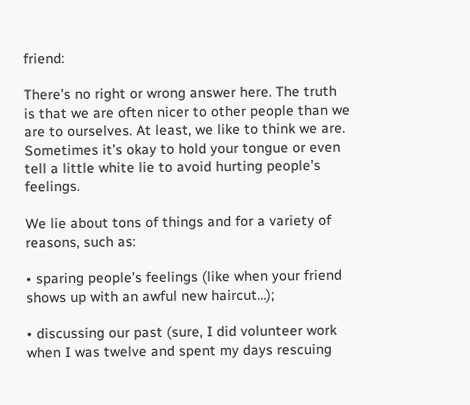friend:

There’s no right or wrong answer here. The truth is that we are often nicer to other people than we are to ourselves. At least, we like to think we are. Sometimes it’s okay to hold your tongue or even tell a little white lie to avoid hurting people’s feelings.

We lie about tons of things and for a variety of reasons, such as:

• sparing people’s feelings (like when your friend shows up with an awful new haircut…);

• discussing our past (sure, I did volunteer work when I was twelve and spent my days rescuing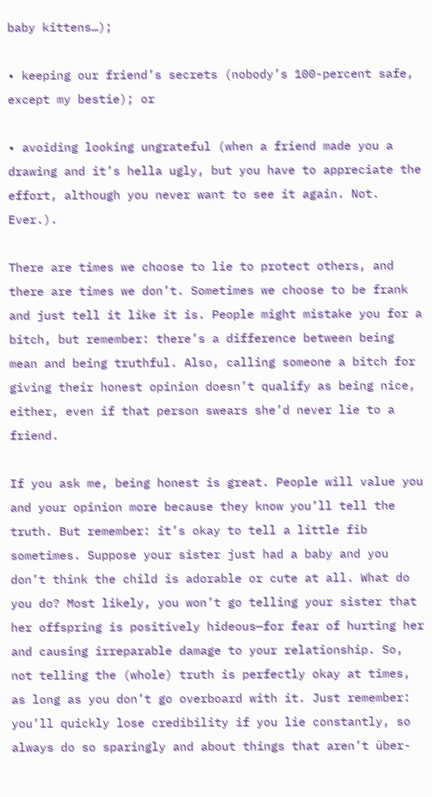baby kittens…);

• keeping our friend’s secrets (nobody’s 100-percent safe, except my bestie); or

• avoiding looking ungrateful (when a friend made you a drawing and it’s hella ugly, but you have to appreciate the effort, although you never want to see it again. Not. Ever.).

There are times we choose to lie to protect others, and there are times we don’t. Sometimes we choose to be frank and just tell it like it is. People might mistake you for a bitch, but remember: there’s a difference between being mean and being truthful. Also, calling someone a bitch for giving their honest opinion doesn’t qualify as being nice, either, even if that person swears she’d never lie to a friend.

If you ask me, being honest is great. People will value you and your opinion more because they know you’ll tell the truth. But remember: it’s okay to tell a little fib sometimes. Suppose your sister just had a baby and you don’t think the child is adorable or cute at all. What do you do? Most likely, you won’t go telling your sister that her offspring is positively hideous—for fear of hurting her and causing irreparable damage to your relationship. So, not telling the (whole) truth is perfectly okay at times, as long as you don’t go overboard with it. Just remember: you’ll quickly lose credibility if you lie constantly, so always do so sparingly and about things that aren’t über-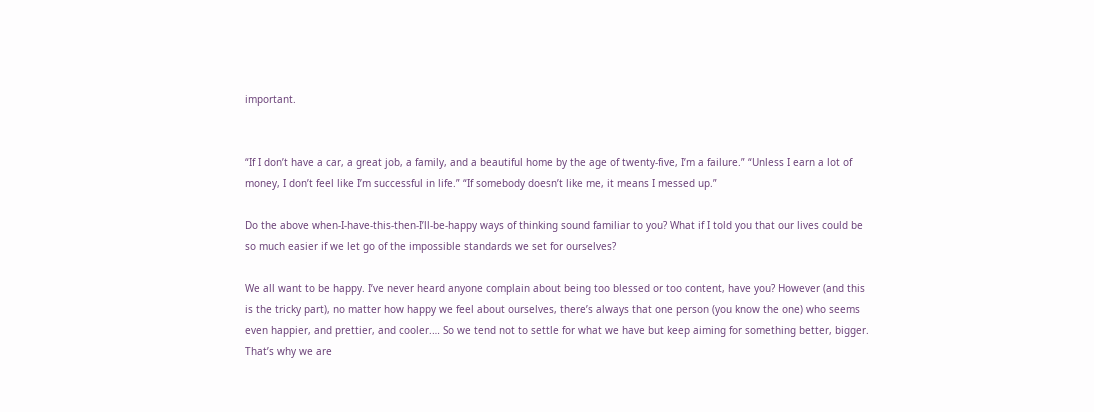important.


“If I don’t have a car, a great job, a family, and a beautiful home by the age of twenty-five, I’m a failure.” “Unless I earn a lot of money, I don’t feel like I’m successful in life.” “If somebody doesn’t like me, it means I messed up.”

Do the above when-I-have-this-then-I’ll-be-happy ways of thinking sound familiar to you? What if I told you that our lives could be so much easier if we let go of the impossible standards we set for ourselves?

We all want to be happy. I’ve never heard anyone complain about being too blessed or too content, have you? However (and this is the tricky part), no matter how happy we feel about ourselves, there’s always that one person (you know the one) who seems even happier, and prettier, and cooler.… So we tend not to settle for what we have but keep aiming for something better, bigger. That’s why we are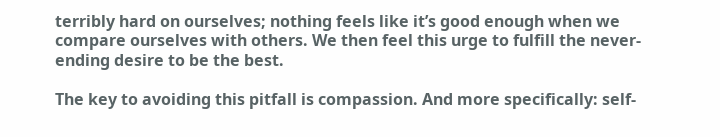terribly hard on ourselves; nothing feels like it’s good enough when we compare ourselves with others. We then feel this urge to fulfill the never-ending desire to be the best.

The key to avoiding this pitfall is compassion. And more specifically: self-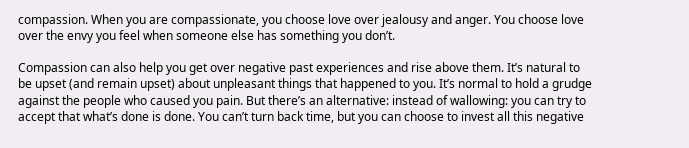compassion. When you are compassionate, you choose love over jealousy and anger. You choose love over the envy you feel when someone else has something you don’t.

Compassion can also help you get over negative past experiences and rise above them. It’s natural to be upset (and remain upset) about unpleasant things that happened to you. It’s normal to hold a grudge against the people who caused you pain. But there’s an alternative: instead of wallowing: you can try to accept that what’s done is done. You can’t turn back time, but you can choose to invest all this negative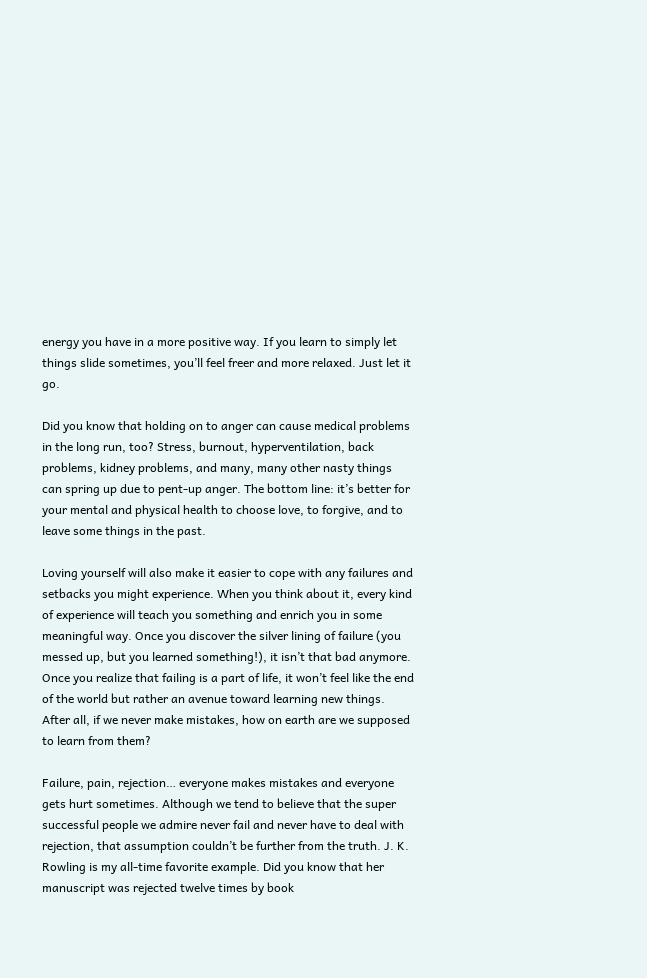energy you have in a more positive way. If you learn to simply let things slide sometimes, you’ll feel freer and more relaxed. Just let it go.

Did you know that holding on to anger can cause medical problems in the long run, too? Stress, burnout, hyperventilation, back problems, kidney problems, and many, many other nasty things can spring up due to pent-up anger. The bottom line: it’s better for your mental and physical health to choose love, to forgive, and to leave some things in the past.

Loving yourself will also make it easier to cope with any failures and setbacks you might experience. When you think about it, every kind of experience will teach you something and enrich you in some meaningful way. Once you discover the silver lining of failure (you messed up, but you learned something!), it isn’t that bad anymore. Once you realize that failing is a part of life, it won’t feel like the end of the world but rather an avenue toward learning new things. After all, if we never make mistakes, how on earth are we supposed to learn from them?

Failure, pain, rejection… everyone makes mistakes and everyone gets hurt sometimes. Although we tend to believe that the super successful people we admire never fail and never have to deal with rejection, that assumption couldn’t be further from the truth. J. K. Rowling is my all-time favorite example. Did you know that her manuscript was rejected twelve times by book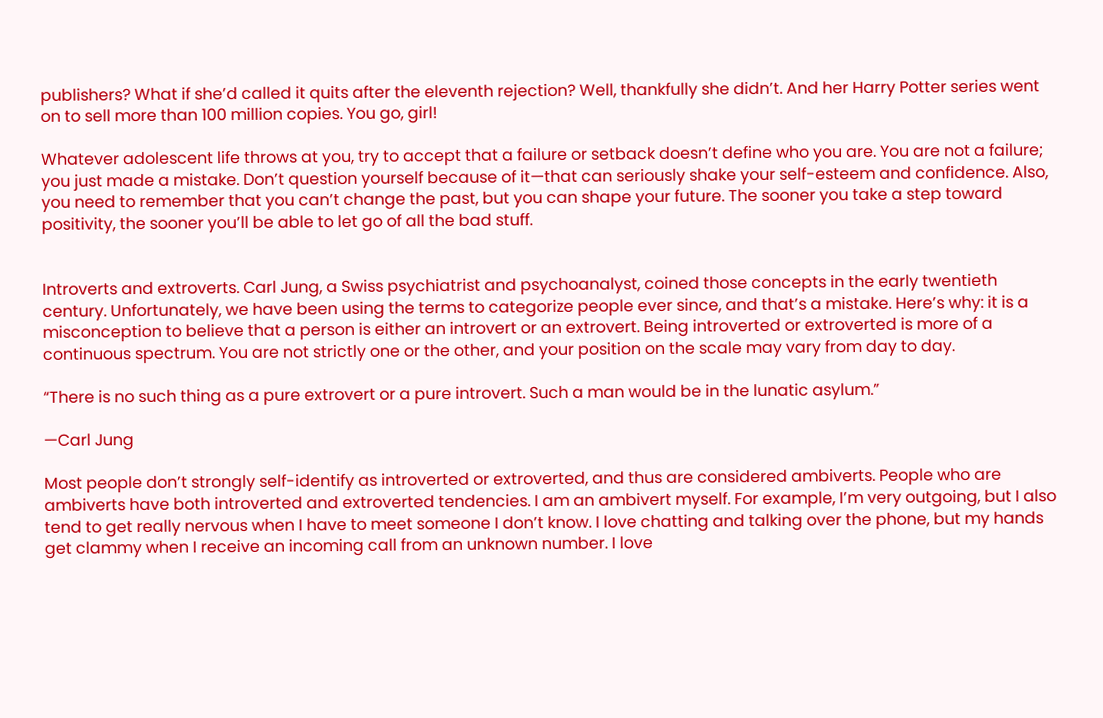publishers? What if she’d called it quits after the eleventh rejection? Well, thankfully she didn’t. And her Harry Potter series went on to sell more than 100 million copies. You go, girl!

Whatever adolescent life throws at you, try to accept that a failure or setback doesn’t define who you are. You are not a failure; you just made a mistake. Don’t question yourself because of it—that can seriously shake your self-esteem and confidence. Also, you need to remember that you can’t change the past, but you can shape your future. The sooner you take a step toward positivity, the sooner you’ll be able to let go of all the bad stuff.


Introverts and extroverts. Carl Jung, a Swiss psychiatrist and psychoanalyst, coined those concepts in the early twentieth century. Unfortunately, we have been using the terms to categorize people ever since, and that’s a mistake. Here’s why: it is a misconception to believe that a person is either an introvert or an extrovert. Being introverted or extroverted is more of a continuous spectrum. You are not strictly one or the other, and your position on the scale may vary from day to day.

“There is no such thing as a pure extrovert or a pure introvert. Such a man would be in the lunatic asylum.”

—Carl Jung

Most people don’t strongly self-identify as introverted or extroverted, and thus are considered ambiverts. People who are ambiverts have both introverted and extroverted tendencies. I am an ambivert myself. For example, I’m very outgoing, but I also tend to get really nervous when I have to meet someone I don’t know. I love chatting and talking over the phone, but my hands get clammy when I receive an incoming call from an unknown number. I love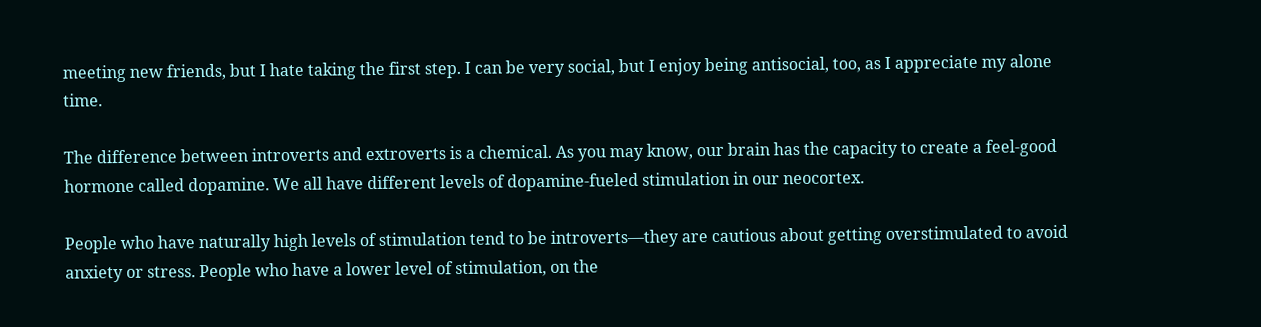meeting new friends, but I hate taking the first step. I can be very social, but I enjoy being antisocial, too, as I appreciate my alone time.

The difference between introverts and extroverts is a chemical. As you may know, our brain has the capacity to create a feel-good hormone called dopamine. We all have different levels of dopamine-fueled stimulation in our neocortex.

People who have naturally high levels of stimulation tend to be introverts—they are cautious about getting overstimulated to avoid anxiety or stress. People who have a lower level of stimulation, on the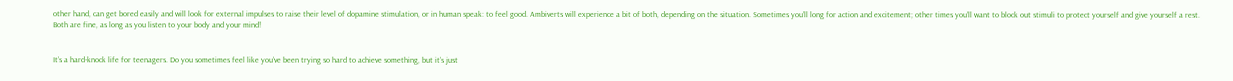other hand, can get bored easily and will look for external impulses to raise their level of dopamine stimulation, or in human speak: to feel good. Ambiverts will experience a bit of both, depending on the situation. Sometimes you’ll long for action and excitement; other times you’ll want to block out stimuli to protect yourself and give yourself a rest. Both are fine, as long as you listen to your body and your mind!


It’s a hard-knock life for teenagers. Do you sometimes feel like you’ve been trying so hard to achieve something, but it’s just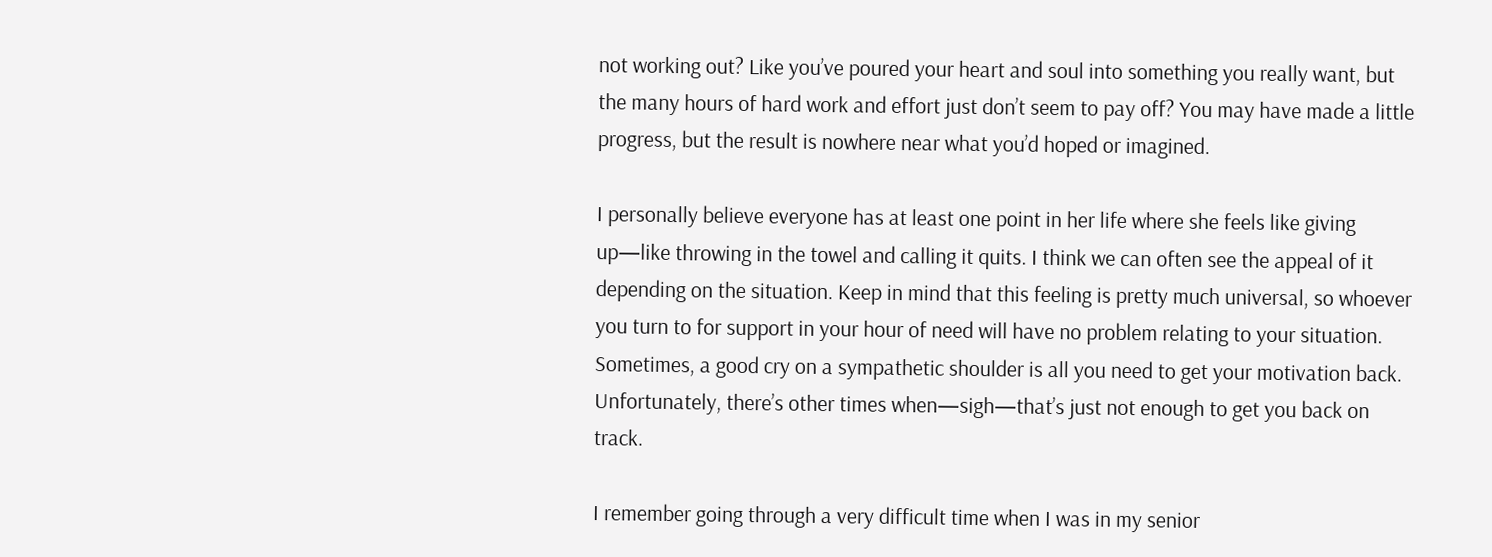not working out? Like you’ve poured your heart and soul into something you really want, but the many hours of hard work and effort just don’t seem to pay off? You may have made a little progress, but the result is nowhere near what you’d hoped or imagined.

I personally believe everyone has at least one point in her life where she feels like giving up—like throwing in the towel and calling it quits. I think we can often see the appeal of it depending on the situation. Keep in mind that this feeling is pretty much universal, so whoever you turn to for support in your hour of need will have no problem relating to your situation. Sometimes, a good cry on a sympathetic shoulder is all you need to get your motivation back. Unfortunately, there’s other times when—sigh—that’s just not enough to get you back on track.

I remember going through a very difficult time when I was in my senior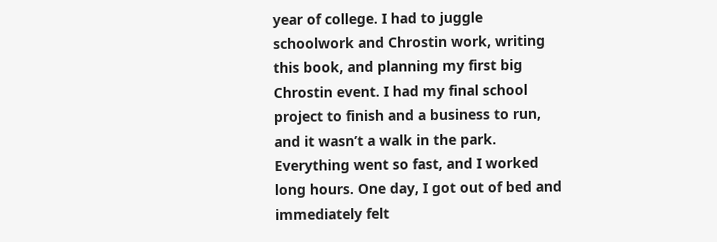year of college. I had to juggle schoolwork and Chrostin work, writing this book, and planning my first big Chrostin event. I had my final school project to finish and a business to run, and it wasn’t a walk in the park. Everything went so fast, and I worked long hours. One day, I got out of bed and immediately felt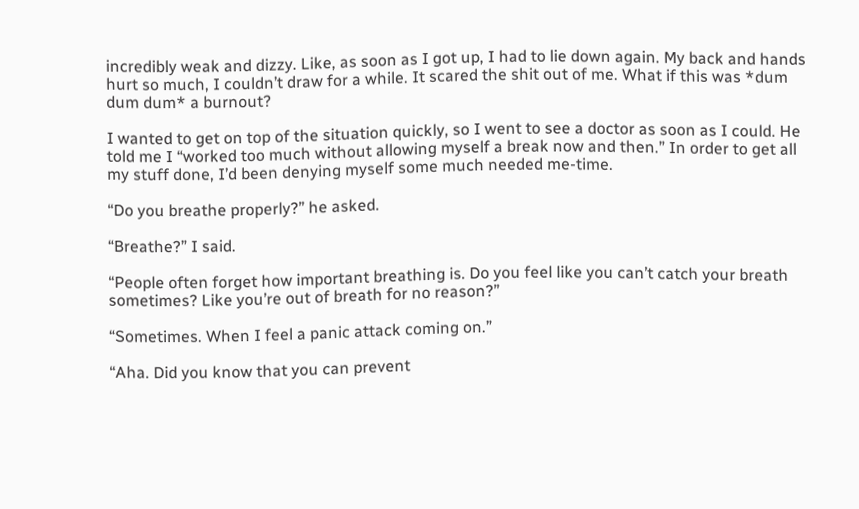incredibly weak and dizzy. Like, as soon as I got up, I had to lie down again. My back and hands hurt so much, I couldn’t draw for a while. It scared the shit out of me. What if this was *dum dum dum* a burnout?

I wanted to get on top of the situation quickly, so I went to see a doctor as soon as I could. He told me I “worked too much without allowing myself a break now and then.” In order to get all my stuff done, I’d been denying myself some much needed me-time.

“Do you breathe properly?” he asked.

“Breathe?” I said.

“People often forget how important breathing is. Do you feel like you can’t catch your breath sometimes? Like you’re out of breath for no reason?”

“Sometimes. When I feel a panic attack coming on.”

“Aha. Did you know that you can prevent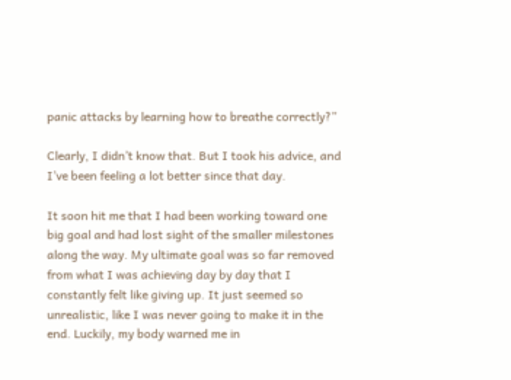panic attacks by learning how to breathe correctly?”

Clearly, I didn’t know that. But I took his advice, and I’ve been feeling a lot better since that day.

It soon hit me that I had been working toward one big goal and had lost sight of the smaller milestones along the way. My ultimate goal was so far removed from what I was achieving day by day that I constantly felt like giving up. It just seemed so unrealistic, like I was never going to make it in the end. Luckily, my body warned me in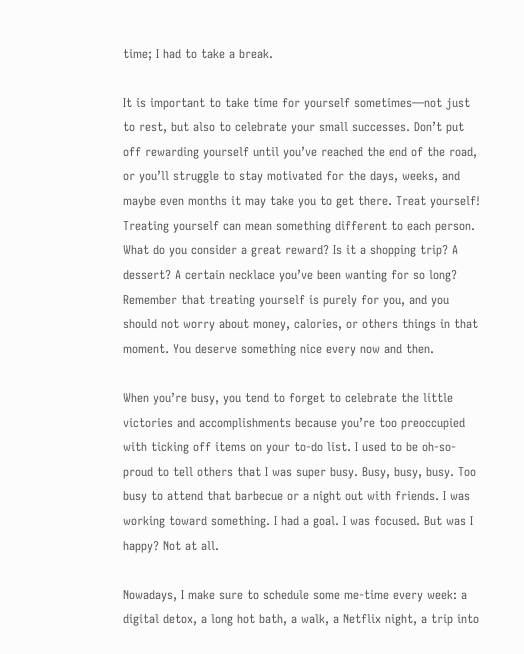time; I had to take a break.

It is important to take time for yourself sometimes—not just to rest, but also to celebrate your small successes. Don’t put off rewarding yourself until you’ve reached the end of the road, or you’ll struggle to stay motivated for the days, weeks, and maybe even months it may take you to get there. Treat yourself! Treating yourself can mean something different to each person. What do you consider a great reward? Is it a shopping trip? A dessert? A certain necklace you’ve been wanting for so long? Remember that treating yourself is purely for you, and you should not worry about money, calories, or others things in that moment. You deserve something nice every now and then.

When you’re busy, you tend to forget to celebrate the little victories and accomplishments because you’re too preoccupied with ticking off items on your to-do list. I used to be oh-so-proud to tell others that I was super busy. Busy, busy, busy. Too busy to attend that barbecue or a night out with friends. I was working toward something. I had a goal. I was focused. But was I happy? Not at all.

Nowadays, I make sure to schedule some me-time every week: a digital detox, a long hot bath, a walk, a Netflix night, a trip into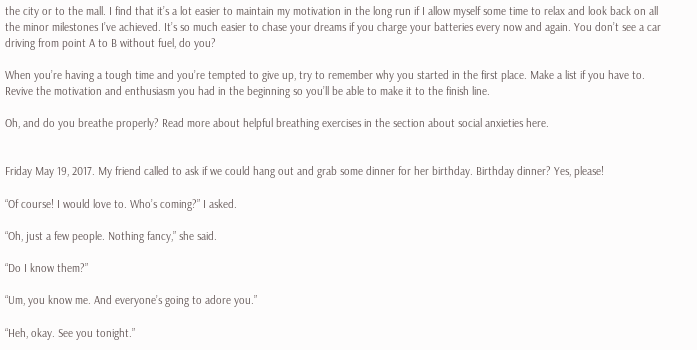the city or to the mall. I find that it’s a lot easier to maintain my motivation in the long run if I allow myself some time to relax and look back on all the minor milestones I’ve achieved. It’s so much easier to chase your dreams if you charge your batteries every now and again. You don’t see a car driving from point A to B without fuel, do you?

When you’re having a tough time and you’re tempted to give up, try to remember why you started in the first place. Make a list if you have to. Revive the motivation and enthusiasm you had in the beginning so you’ll be able to make it to the finish line.

Oh, and do you breathe properly? Read more about helpful breathing exercises in the section about social anxieties here.


Friday May 19, 2017. My friend called to ask if we could hang out and grab some dinner for her birthday. Birthday dinner? Yes, please!

“Of course! I would love to. Who’s coming?” I asked.

“Oh, just a few people. Nothing fancy,” she said.

“Do I know them?”

“Um, you know me. And everyone’s going to adore you.”

“Heh, okay. See you tonight.”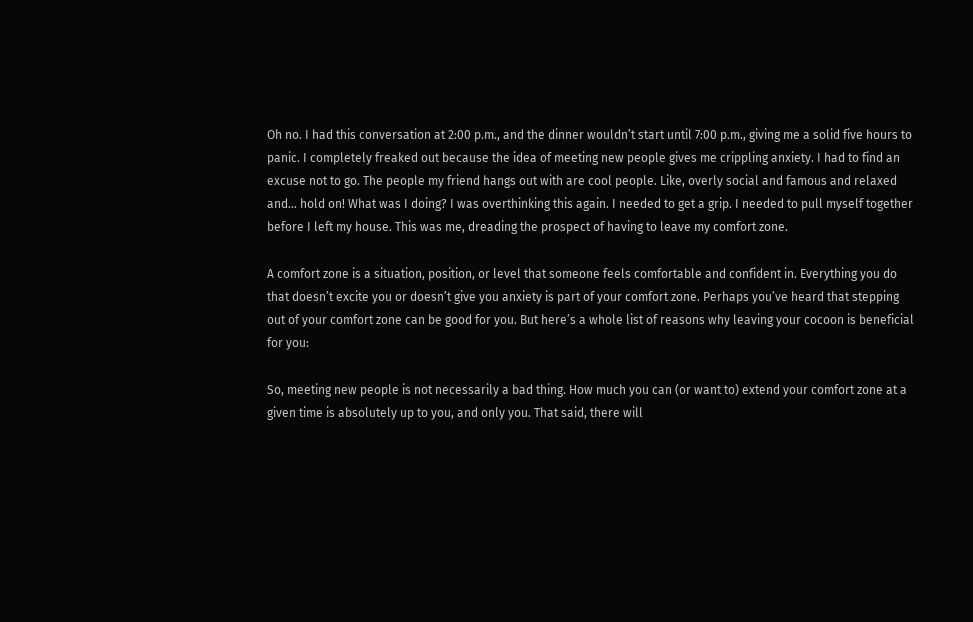Oh no. I had this conversation at 2:00 p.m., and the dinner wouldn’t start until 7:00 p.m., giving me a solid five hours to panic. I completely freaked out because the idea of meeting new people gives me crippling anxiety. I had to find an excuse not to go. The people my friend hangs out with are cool people. Like, overly social and famous and relaxed and… hold on! What was I doing? I was overthinking this again. I needed to get a grip. I needed to pull myself together before I left my house. This was me, dreading the prospect of having to leave my comfort zone.

A comfort zone is a situation, position, or level that someone feels comfortable and confident in. Everything you do that doesn’t excite you or doesn’t give you anxiety is part of your comfort zone. Perhaps you’ve heard that stepping out of your comfort zone can be good for you. But here’s a whole list of reasons why leaving your cocoon is beneficial for you:

So, meeting new people is not necessarily a bad thing. How much you can (or want to) extend your comfort zone at a given time is absolutely up to you, and only you. That said, there will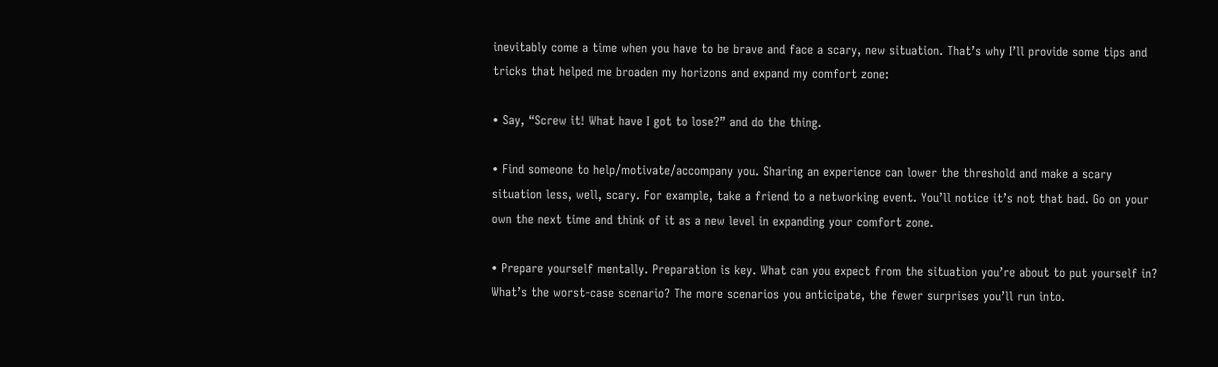inevitably come a time when you have to be brave and face a scary, new situation. That’s why I’ll provide some tips and tricks that helped me broaden my horizons and expand my comfort zone:

• Say, “Screw it! What have I got to lose?” and do the thing.

• Find someone to help/motivate/accompany you. Sharing an experience can lower the threshold and make a scary situation less, well, scary. For example, take a friend to a networking event. You’ll notice it’s not that bad. Go on your own the next time and think of it as a new level in expanding your comfort zone.

• Prepare yourself mentally. Preparation is key. What can you expect from the situation you’re about to put yourself in? What’s the worst-case scenario? The more scenarios you anticipate, the fewer surprises you’ll run into.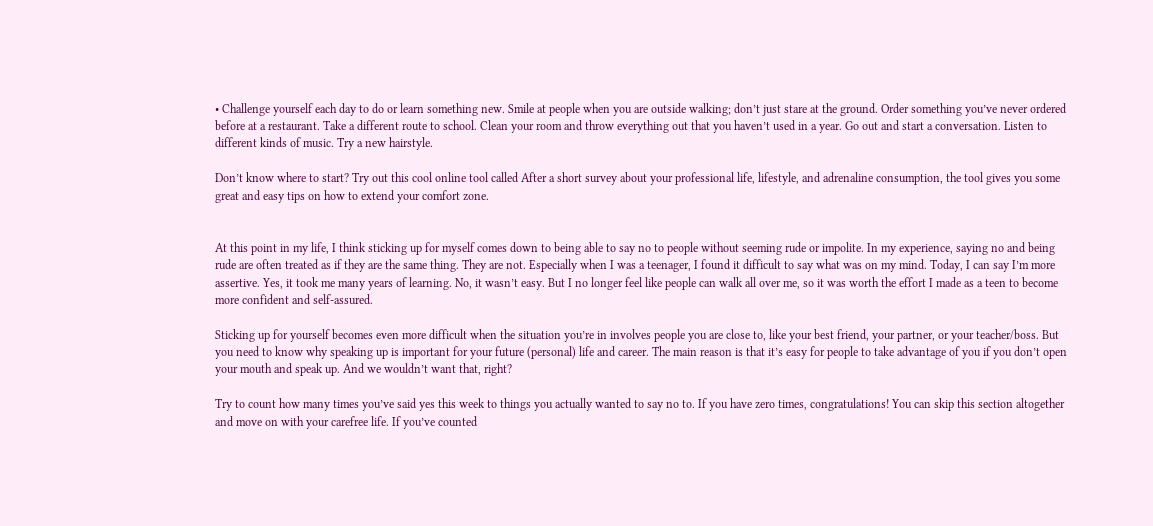• Challenge yourself each day to do or learn something new. Smile at people when you are outside walking; don’t just stare at the ground. Order something you’ve never ordered before at a restaurant. Take a different route to school. Clean your room and throw everything out that you haven’t used in a year. Go out and start a conversation. Listen to different kinds of music. Try a new hairstyle.

Don’t know where to start? Try out this cool online tool called After a short survey about your professional life, lifestyle, and adrenaline consumption, the tool gives you some great and easy tips on how to extend your comfort zone.


At this point in my life, I think sticking up for myself comes down to being able to say no to people without seeming rude or impolite. In my experience, saying no and being rude are often treated as if they are the same thing. They are not. Especially when I was a teenager, I found it difficult to say what was on my mind. Today, I can say I’m more assertive. Yes, it took me many years of learning. No, it wasn’t easy. But I no longer feel like people can walk all over me, so it was worth the effort I made as a teen to become more confident and self-assured.

Sticking up for yourself becomes even more difficult when the situation you’re in involves people you are close to, like your best friend, your partner, or your teacher/boss. But you need to know why speaking up is important for your future (personal) life and career. The main reason is that it’s easy for people to take advantage of you if you don’t open your mouth and speak up. And we wouldn’t want that, right?

Try to count how many times you’ve said yes this week to things you actually wanted to say no to. If you have zero times, congratulations! You can skip this section altogether and move on with your carefree life. If you’ve counted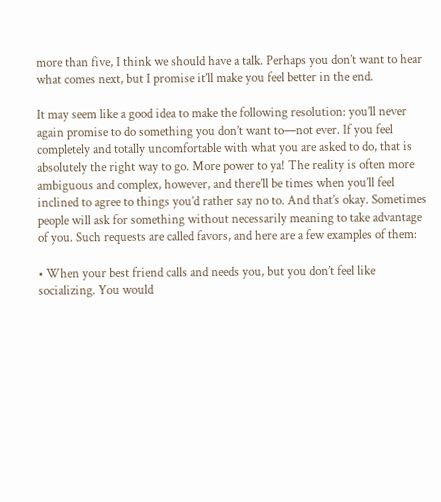more than five, I think we should have a talk. Perhaps you don’t want to hear what comes next, but I promise it’ll make you feel better in the end.

It may seem like a good idea to make the following resolution: you’ll never again promise to do something you don’t want to—not ever. If you feel completely and totally uncomfortable with what you are asked to do, that is absolutely the right way to go. More power to ya! The reality is often more ambiguous and complex, however, and there’ll be times when you’ll feel inclined to agree to things you’d rather say no to. And that’s okay. Sometimes people will ask for something without necessarily meaning to take advantage of you. Such requests are called favors, and here are a few examples of them:

• When your best friend calls and needs you, but you don’t feel like socializing. You would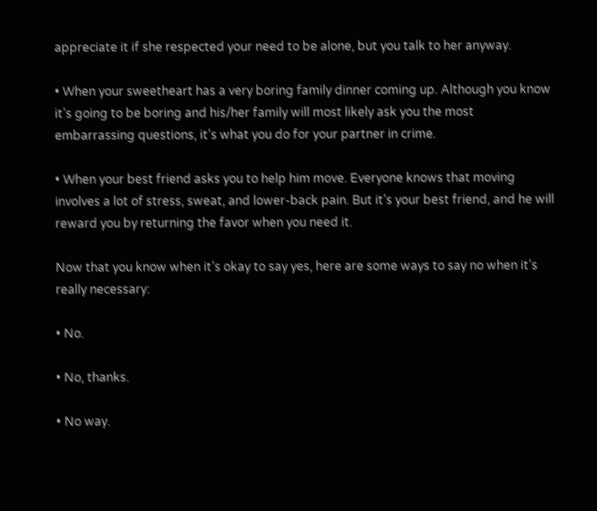appreciate it if she respected your need to be alone, but you talk to her anyway.

• When your sweetheart has a very boring family dinner coming up. Although you know it’s going to be boring and his/her family will most likely ask you the most embarrassing questions, it’s what you do for your partner in crime.

• When your best friend asks you to help him move. Everyone knows that moving involves a lot of stress, sweat, and lower-back pain. But it’s your best friend, and he will reward you by returning the favor when you need it.

Now that you know when it’s okay to say yes, here are some ways to say no when it’s really necessary:

• No.

• No, thanks.

• No way.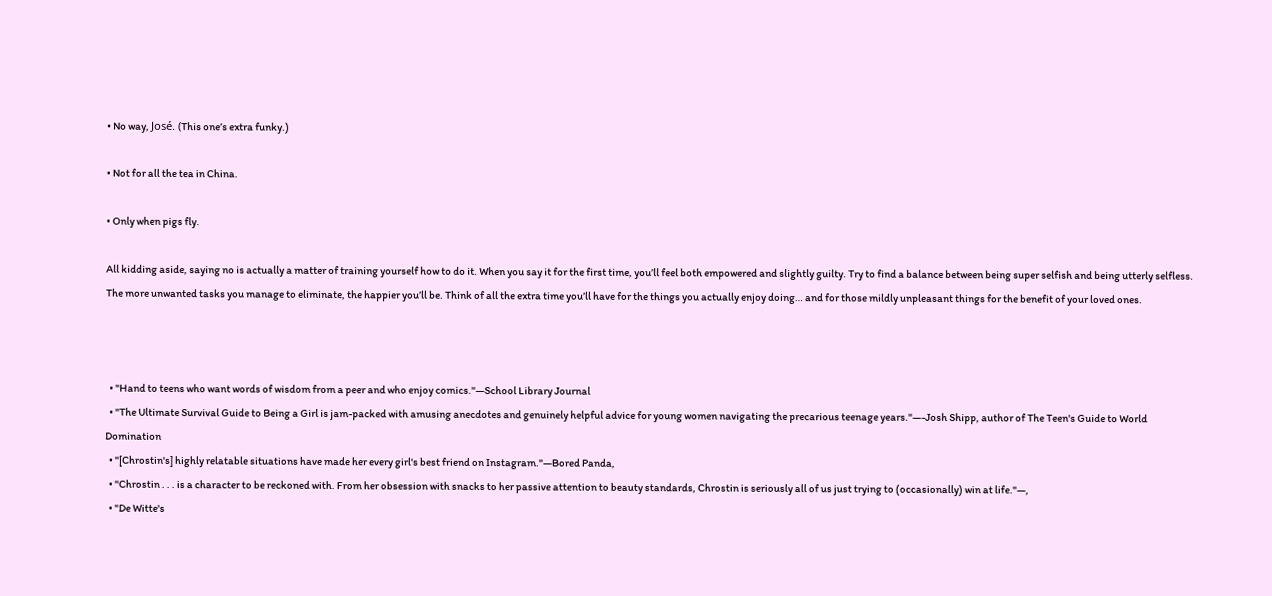• No way, José. (This one’s extra funky.)

• Not for all the tea in China.

• Only when pigs fly.

All kidding aside, saying no is actually a matter of training yourself how to do it. When you say it for the first time, you’ll feel both empowered and slightly guilty. Try to find a balance between being super selfish and being utterly selfless. The more unwanted tasks you manage to eliminate, the happier you’ll be. Think of all the extra time you’ll have for the things you actually enjoy doing… and for those mildly unpleasant things for the benefit of your loved ones.



  • "Hand to teens who want words of wisdom from a peer and who enjoy comics."—School Library Journal
  • "The Ultimate Survival Guide to Being a Girl is jam-packed with amusing anecdotes and genuinely helpful advice for young women navigating the precarious teenage years."—-Josh Shipp, author of The Teen's Guide to World Domination
  • "[Chrostin's] highly relatable situations have made her every girl's best friend on Instagram."—Bored Panda,
  • "Chrostin . . . is a character to be reckoned with. From her obsession with snacks to her passive attention to beauty standards, Chrostin is seriously all of us just trying to (occasionally) win at life."—,
  • "De Witte's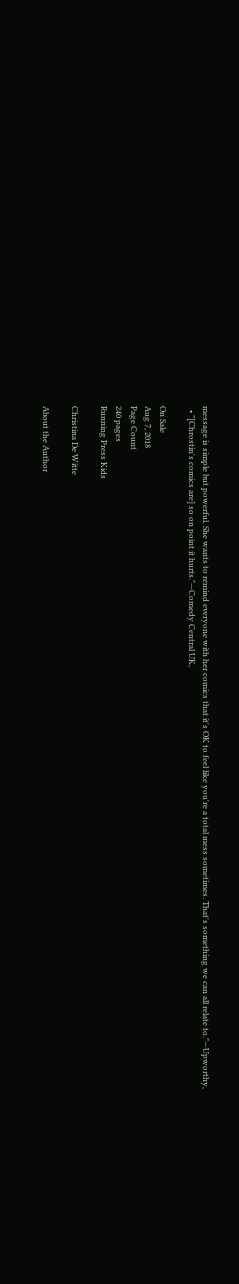message is simple but powerful. She wants to remind everyone with her comics that it's OK to feel like you're a total mess sometimes. That's something we can all relate to."—Upworthy,
  • "[Chrostin's comics are] so on point it hurts."—Comedy Central UK,

On Sale
Aug 7, 2018
Page Count
240 pages
Running Press Kids

Christina De Witte

About the Author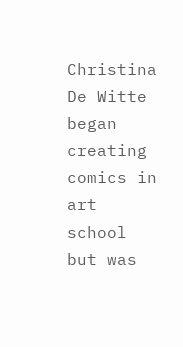Christina De Witte began creating comics in art school but was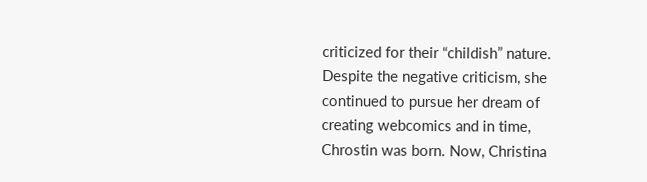criticized for their “childish” nature. Despite the negative criticism, she continued to pursue her dream of creating webcomics and in time, Chrostin was born. Now, Christina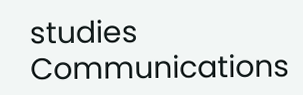studies Communications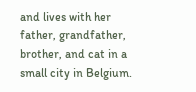and lives with her father, grandfather, brother, and cat in a small city in Belgium.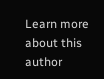Learn more about this author